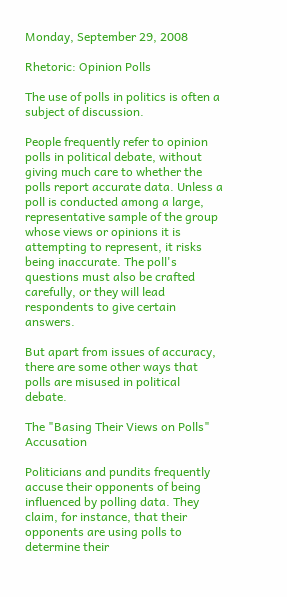Monday, September 29, 2008

Rhetoric: Opinion Polls

The use of polls in politics is often a subject of discussion.

People frequently refer to opinion polls in political debate, without giving much care to whether the polls report accurate data. Unless a poll is conducted among a large, representative sample of the group whose views or opinions it is attempting to represent, it risks being inaccurate. The poll's questions must also be crafted carefully, or they will lead respondents to give certain answers.

But apart from issues of accuracy, there are some other ways that polls are misused in political debate.

The "Basing Their Views on Polls" Accusation

Politicians and pundits frequently accuse their opponents of being influenced by polling data. They claim, for instance, that their opponents are using polls to determine their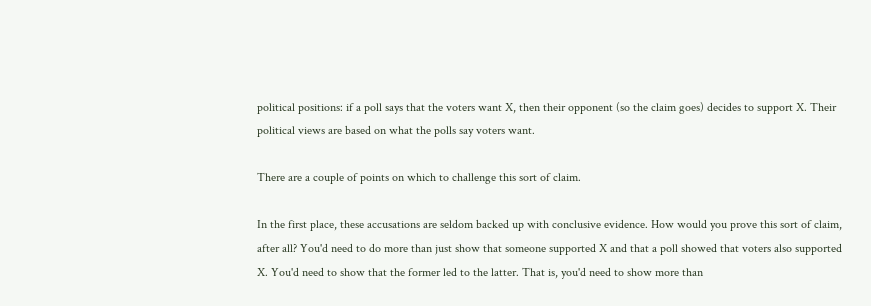political positions: if a poll says that the voters want X, then their opponent (so the claim goes) decides to support X. Their political views are based on what the polls say voters want.

There are a couple of points on which to challenge this sort of claim.

In the first place, these accusations are seldom backed up with conclusive evidence. How would you prove this sort of claim, after all? You'd need to do more than just show that someone supported X and that a poll showed that voters also supported X. You'd need to show that the former led to the latter. That is, you'd need to show more than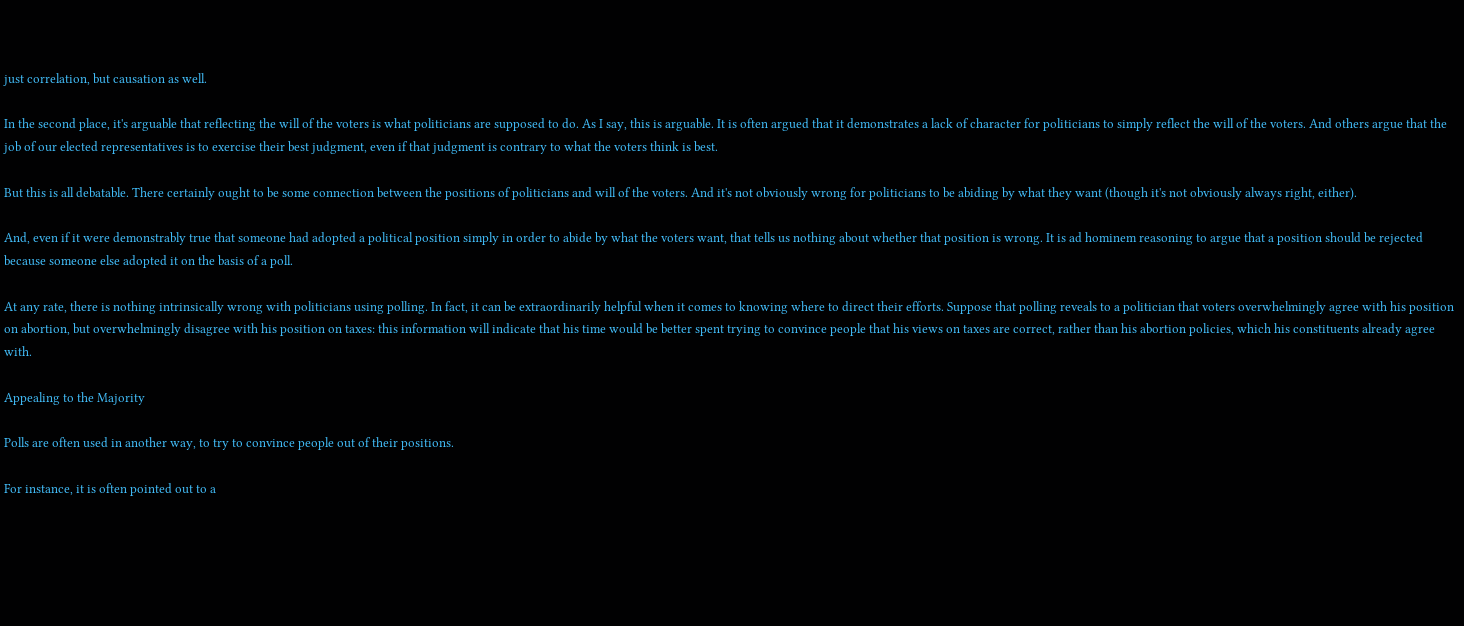just correlation, but causation as well.

In the second place, it's arguable that reflecting the will of the voters is what politicians are supposed to do. As I say, this is arguable. It is often argued that it demonstrates a lack of character for politicians to simply reflect the will of the voters. And others argue that the job of our elected representatives is to exercise their best judgment, even if that judgment is contrary to what the voters think is best.

But this is all debatable. There certainly ought to be some connection between the positions of politicians and will of the voters. And it's not obviously wrong for politicians to be abiding by what they want (though it's not obviously always right, either).

And, even if it were demonstrably true that someone had adopted a political position simply in order to abide by what the voters want, that tells us nothing about whether that position is wrong. It is ad hominem reasoning to argue that a position should be rejected because someone else adopted it on the basis of a poll.

At any rate, there is nothing intrinsically wrong with politicians using polling. In fact, it can be extraordinarily helpful when it comes to knowing where to direct their efforts. Suppose that polling reveals to a politician that voters overwhelmingly agree with his position on abortion, but overwhelmingly disagree with his position on taxes: this information will indicate that his time would be better spent trying to convince people that his views on taxes are correct, rather than his abortion policies, which his constituents already agree with.

Appealing to the Majority

Polls are often used in another way, to try to convince people out of their positions.

For instance, it is often pointed out to a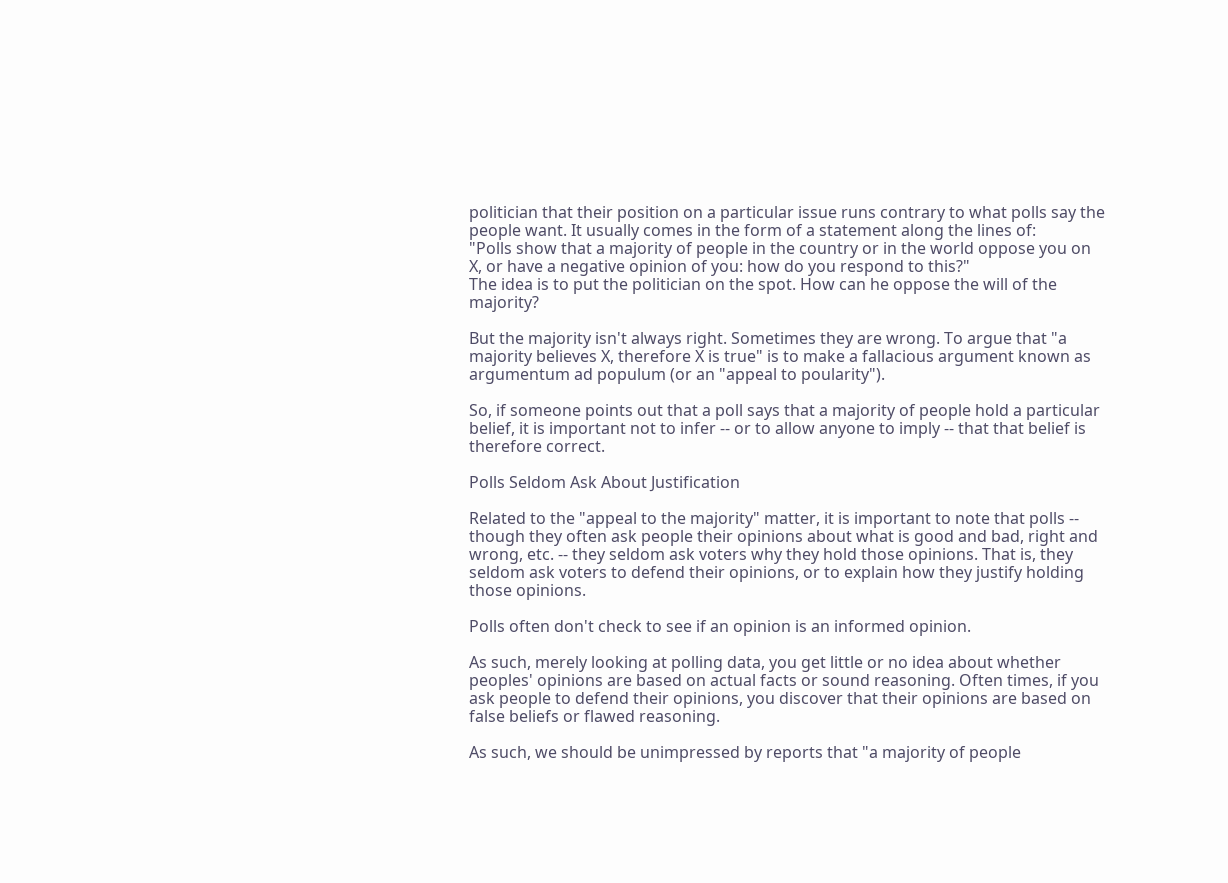politician that their position on a particular issue runs contrary to what polls say the people want. It usually comes in the form of a statement along the lines of:
"Polls show that a majority of people in the country or in the world oppose you on X, or have a negative opinion of you: how do you respond to this?"
The idea is to put the politician on the spot. How can he oppose the will of the majority?

But the majority isn't always right. Sometimes they are wrong. To argue that "a majority believes X, therefore X is true" is to make a fallacious argument known as argumentum ad populum (or an "appeal to poularity").

So, if someone points out that a poll says that a majority of people hold a particular belief, it is important not to infer -- or to allow anyone to imply -- that that belief is therefore correct.

Polls Seldom Ask About Justification

Related to the "appeal to the majority" matter, it is important to note that polls -- though they often ask people their opinions about what is good and bad, right and wrong, etc. -- they seldom ask voters why they hold those opinions. That is, they seldom ask voters to defend their opinions, or to explain how they justify holding those opinions.

Polls often don't check to see if an opinion is an informed opinion.

As such, merely looking at polling data, you get little or no idea about whether peoples' opinions are based on actual facts or sound reasoning. Often times, if you ask people to defend their opinions, you discover that their opinions are based on false beliefs or flawed reasoning.

As such, we should be unimpressed by reports that "a majority of people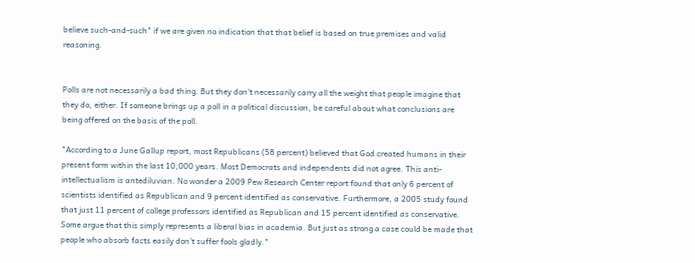believe such-and-such" if we are given no indication that that belief is based on true premises and valid reasoning.


Polls are not necessarily a bad thing. But they don't necessarily carry all the weight that people imagine that they do, either. If someone brings up a poll in a political discussion, be careful about what conclusions are being offered on the basis of the poll.

"According to a June Gallup report, most Republicans (58 percent) believed that God created humans in their present form within the last 10,000 years. Most Democrats and independents did not agree. This anti-intellectualism is antediluvian. No wonder a 2009 Pew Research Center report found that only 6 percent of scientists identified as Republican and 9 percent identified as conservative. Furthermore, a 2005 study found that just 11 percent of college professors identified as Republican and 15 percent identified as conservative. Some argue that this simply represents a liberal bias in academia. But just as strong a case could be made that people who absorb facts easily don’t suffer fools gladly."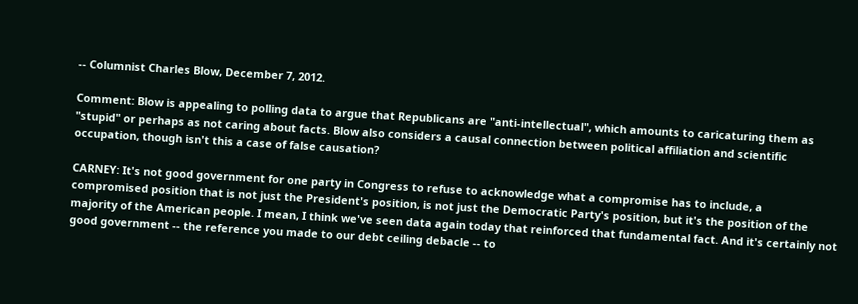-- Columnist Charles Blow, December 7, 2012.

Comment: Blow is appealing to polling data to argue that Republicans are "anti-intellectual", which amounts to caricaturing them as "stupid" or perhaps as not caring about facts. Blow also considers a causal connection between political affiliation and scientific occupation, though isn't this a case of false causation?

CARNEY: It's not good government for one party in Congress to refuse to acknowledge what a compromise has to include, a compromised position that is not just the President's position, is not just the Democratic Party's position, but it's the position of the majority of the American people. I mean, I think we've seen data again today that reinforced that fundamental fact. And it's certainly not good government -- the reference you made to our debt ceiling debacle -- to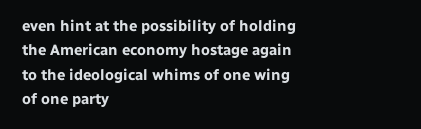even hint at the possibility of holding the American economy hostage again to the ideological whims of one wing of one party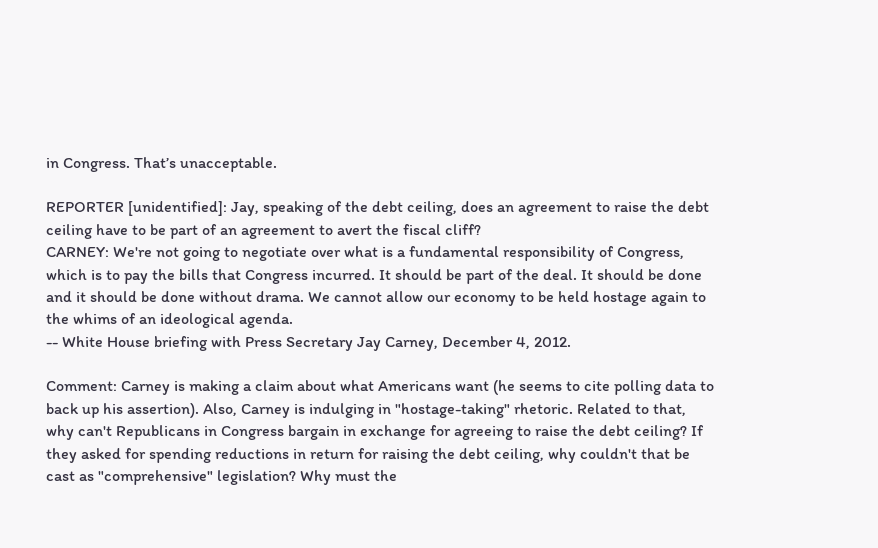in Congress. That’s unacceptable.

REPORTER [unidentified]: Jay, speaking of the debt ceiling, does an agreement to raise the debt ceiling have to be part of an agreement to avert the fiscal cliff?
CARNEY: We're not going to negotiate over what is a fundamental responsibility of Congress, which is to pay the bills that Congress incurred. It should be part of the deal. It should be done and it should be done without drama. We cannot allow our economy to be held hostage again to the whims of an ideological agenda.
-- White House briefing with Press Secretary Jay Carney, December 4, 2012.

Comment: Carney is making a claim about what Americans want (he seems to cite polling data to back up his assertion). Also, Carney is indulging in "hostage-taking" rhetoric. Related to that, why can't Republicans in Congress bargain in exchange for agreeing to raise the debt ceiling? If they asked for spending reductions in return for raising the debt ceiling, why couldn't that be cast as "comprehensive" legislation? Why must the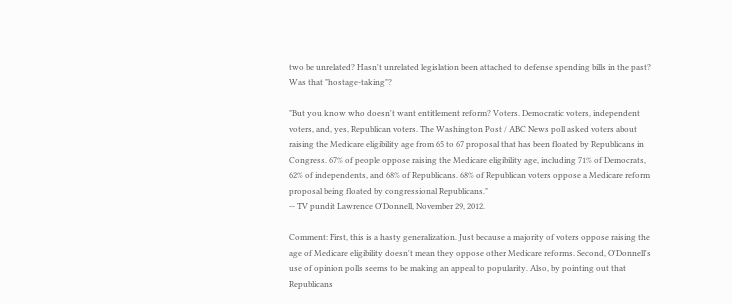two be unrelated? Hasn't unrelated legislation been attached to defense spending bills in the past? Was that "hostage-taking"?

"But you know who doesn't want entitlement reform? Voters. Democratic voters, independent voters, and, yes, Republican voters. The Washington Post / ABC News poll asked voters about raising the Medicare eligibility age from 65 to 67 proposal that has been floated by Republicans in Congress. 67% of people oppose raising the Medicare eligibility age, including 71% of Democrats, 62% of independents, and 68% of Republicans. 68% of Republican voters oppose a Medicare reform proposal being floated by congressional Republicans."
-- TV pundit Lawrence O'Donnell, November 29, 2012.

Comment: First, this is a hasty generalization. Just because a majority of voters oppose raising the age of Medicare eligibility doesn't mean they oppose other Medicare reforms. Second, O'Donnell's use of opinion polls seems to be making an appeal to popularity. Also, by pointing out that Republicans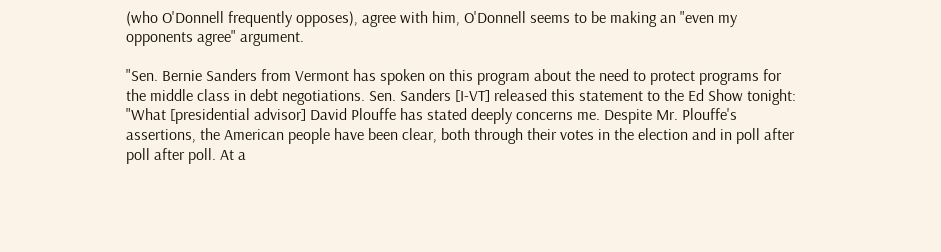(who O'Donnell frequently opposes), agree with him, O'Donnell seems to be making an "even my opponents agree" argument.

"Sen. Bernie Sanders from Vermont has spoken on this program about the need to protect programs for the middle class in debt negotiations. Sen. Sanders [I-VT] released this statement to the Ed Show tonight: "What [presidential advisor] David Plouffe has stated deeply concerns me. Despite Mr. Plouffe's assertions, the American people have been clear, both through their votes in the election and in poll after poll after poll. At a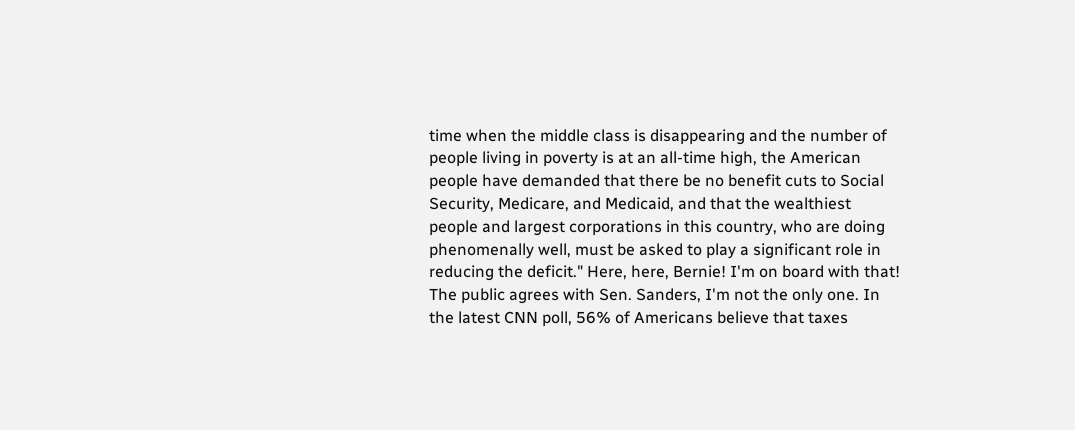time when the middle class is disappearing and the number of people living in poverty is at an all-time high, the American people have demanded that there be no benefit cuts to Social Security, Medicare, and Medicaid, and that the wealthiest people and largest corporations in this country, who are doing phenomenally well, must be asked to play a significant role in reducing the deficit." Here, here, Bernie! I'm on board with that! The public agrees with Sen. Sanders, I'm not the only one. In the latest CNN poll, 56% of Americans believe that taxes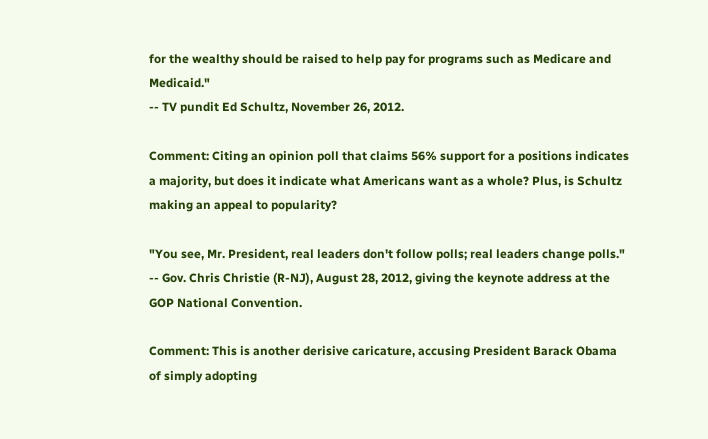for the wealthy should be raised to help pay for programs such as Medicare and Medicaid."
-- TV pundit Ed Schultz, November 26, 2012.

Comment: Citing an opinion poll that claims 56% support for a positions indicates a majority, but does it indicate what Americans want as a whole? Plus, is Schultz making an appeal to popularity?

"You see, Mr. President, real leaders don't follow polls; real leaders change polls."
-- Gov. Chris Christie (R-NJ), August 28, 2012, giving the keynote address at the GOP National Convention.

Comment: This is another derisive caricature, accusing President Barack Obama of simply adopting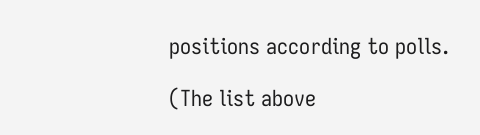positions according to polls.

(The list above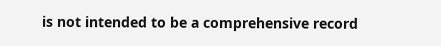is not intended to be a comprehensive record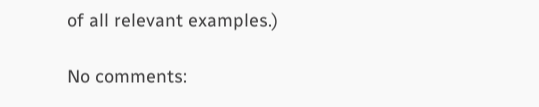of all relevant examples.)

No comments: